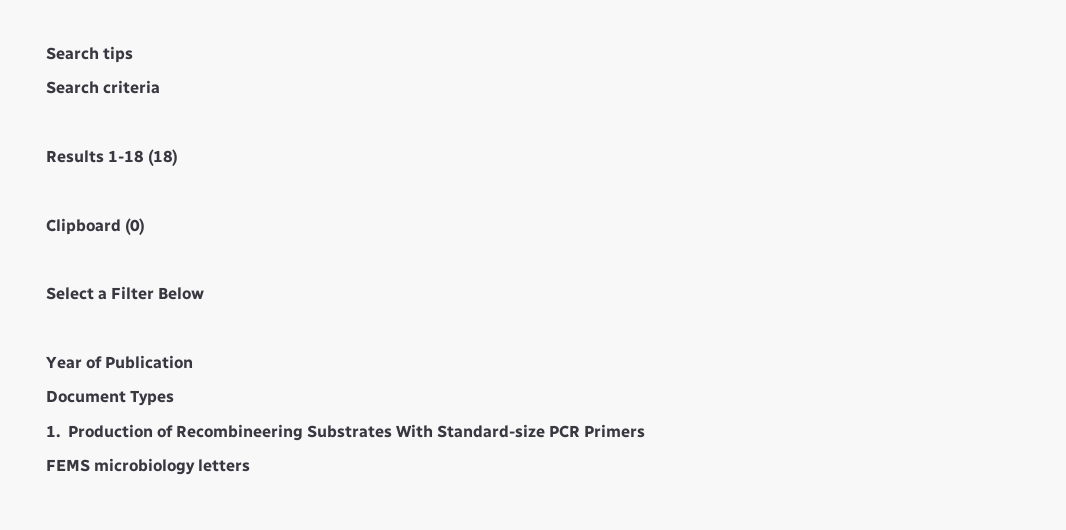Search tips
Search criteria

Results 1-18 (18)

Clipboard (0)

Select a Filter Below

Year of Publication
Document Types
1.  Production of Recombineering Substrates With Standard-size PCR Primers
FEMS microbiology letters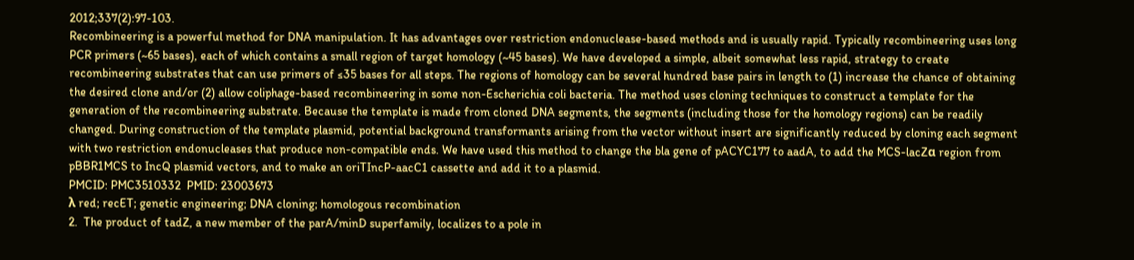2012;337(2):97-103.
Recombineering is a powerful method for DNA manipulation. It has advantages over restriction endonuclease-based methods and is usually rapid. Typically recombineering uses long PCR primers (~65 bases), each of which contains a small region of target homology (~45 bases). We have developed a simple, albeit somewhat less rapid, strategy to create recombineering substrates that can use primers of ≤35 bases for all steps. The regions of homology can be several hundred base pairs in length to (1) increase the chance of obtaining the desired clone and/or (2) allow coliphage-based recombineering in some non-Escherichia coli bacteria. The method uses cloning techniques to construct a template for the generation of the recombineering substrate. Because the template is made from cloned DNA segments, the segments (including those for the homology regions) can be readily changed. During construction of the template plasmid, potential background transformants arising from the vector without insert are significantly reduced by cloning each segment with two restriction endonucleases that produce non-compatible ends. We have used this method to change the bla gene of pACYC177 to aadA, to add the MCS-lacZα region from pBBR1MCS to IncQ plasmid vectors, and to make an oriTIncP-aacC1 cassette and add it to a plasmid.
PMCID: PMC3510332  PMID: 23003673
λ red; recET; genetic engineering; DNA cloning; homologous recombination
2.  The product of tadZ, a new member of the parA/minD superfamily, localizes to a pole in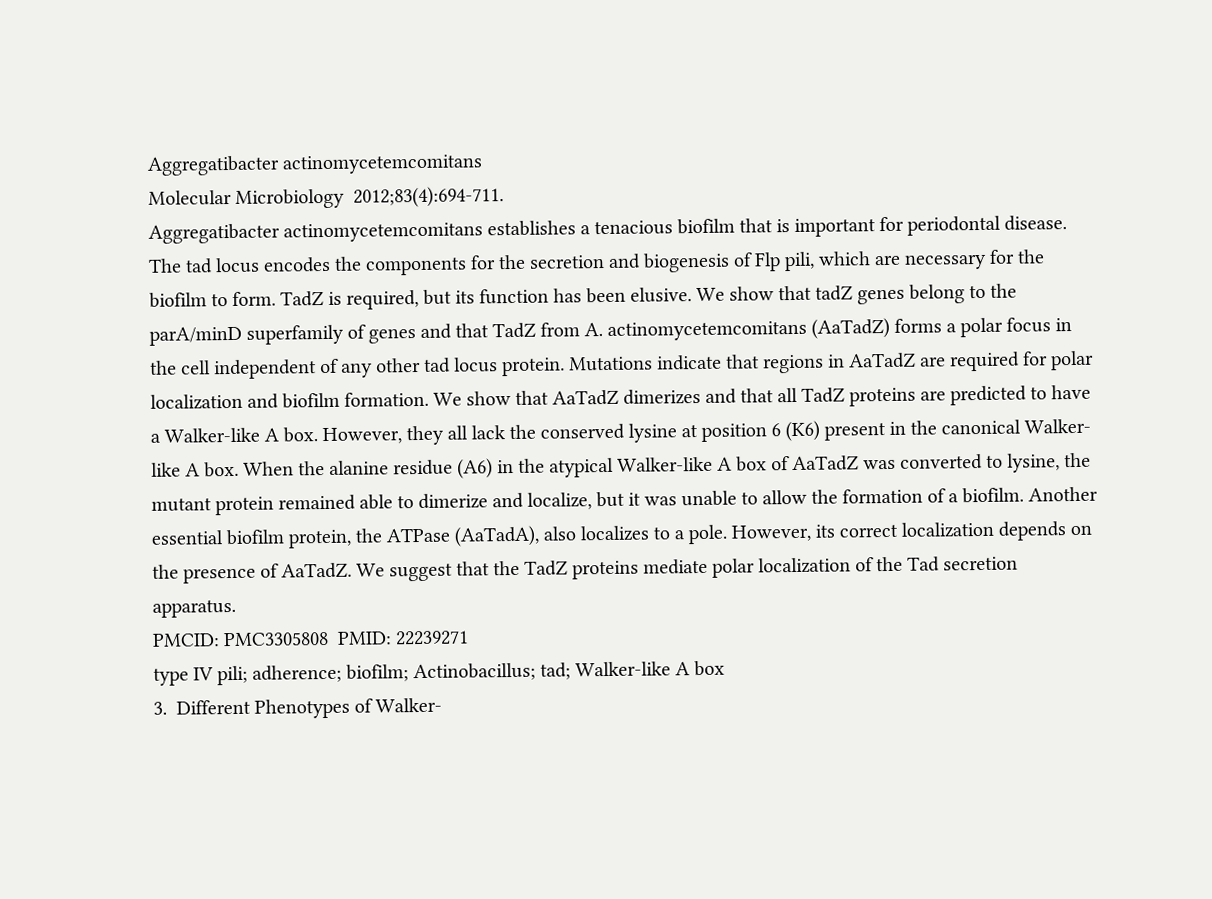Aggregatibacter actinomycetemcomitans
Molecular Microbiology  2012;83(4):694-711.
Aggregatibacter actinomycetemcomitans establishes a tenacious biofilm that is important for periodontal disease. The tad locus encodes the components for the secretion and biogenesis of Flp pili, which are necessary for the biofilm to form. TadZ is required, but its function has been elusive. We show that tadZ genes belong to the parA/minD superfamily of genes and that TadZ from A. actinomycetemcomitans (AaTadZ) forms a polar focus in the cell independent of any other tad locus protein. Mutations indicate that regions in AaTadZ are required for polar localization and biofilm formation. We show that AaTadZ dimerizes and that all TadZ proteins are predicted to have a Walker-like A box. However, they all lack the conserved lysine at position 6 (K6) present in the canonical Walker-like A box. When the alanine residue (A6) in the atypical Walker-like A box of AaTadZ was converted to lysine, the mutant protein remained able to dimerize and localize, but it was unable to allow the formation of a biofilm. Another essential biofilm protein, the ATPase (AaTadA), also localizes to a pole. However, its correct localization depends on the presence of AaTadZ. We suggest that the TadZ proteins mediate polar localization of the Tad secretion apparatus.
PMCID: PMC3305808  PMID: 22239271
type IV pili; adherence; biofilm; Actinobacillus; tad; Walker-like A box
3.  Different Phenotypes of Walker-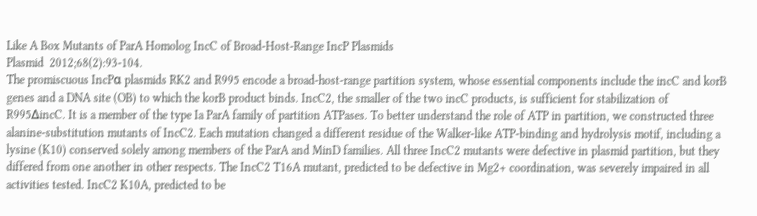Like A Box Mutants of ParA Homolog IncC of Broad-Host-Range IncP Plasmids
Plasmid  2012;68(2):93-104.
The promiscuous IncPα plasmids RK2 and R995 encode a broad-host-range partition system, whose essential components include the incC and korB genes and a DNA site (OB) to which the korB product binds. IncC2, the smaller of the two incC products, is sufficient for stabilization of R995ΔincC. It is a member of the type Ia ParA family of partition ATPases. To better understand the role of ATP in partition, we constructed three alanine-substitution mutants of IncC2. Each mutation changed a different residue of the Walker-like ATP-binding and hydrolysis motif, including a lysine (K10) conserved solely among members of the ParA and MinD families. All three IncC2 mutants were defective in plasmid partition, but they differed from one another in other respects. The IncC2 T16A mutant, predicted to be defective in Mg2+ coordination, was severely impaired in all activities tested. IncC2 K10A, predicted to be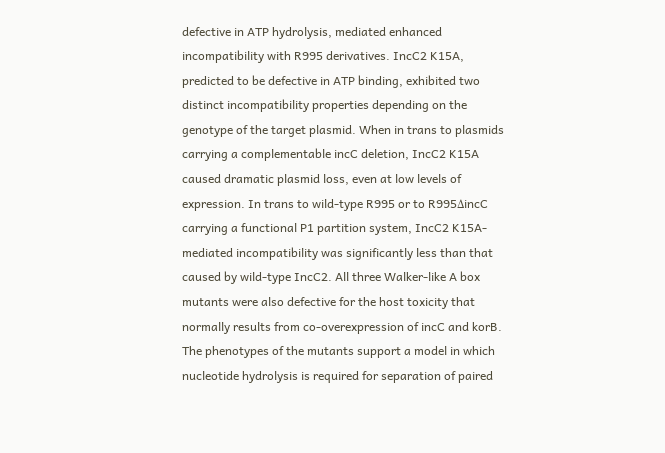defective in ATP hydrolysis, mediated enhanced incompatibility with R995 derivatives. IncC2 K15A, predicted to be defective in ATP binding, exhibited two distinct incompatibility properties depending on the genotype of the target plasmid. When in trans to plasmids carrying a complementable incC deletion, IncC2 K15A caused dramatic plasmid loss, even at low levels of expression. In trans to wild-type R995 or to R995ΔincC carrying a functional P1 partition system, IncC2 K15A-mediated incompatibility was significantly less than that caused by wild-type IncC2. All three Walker-like A box mutants were also defective for the host toxicity that normally results from co-overexpression of incC and korB. The phenotypes of the mutants support a model in which nucleotide hydrolysis is required for separation of paired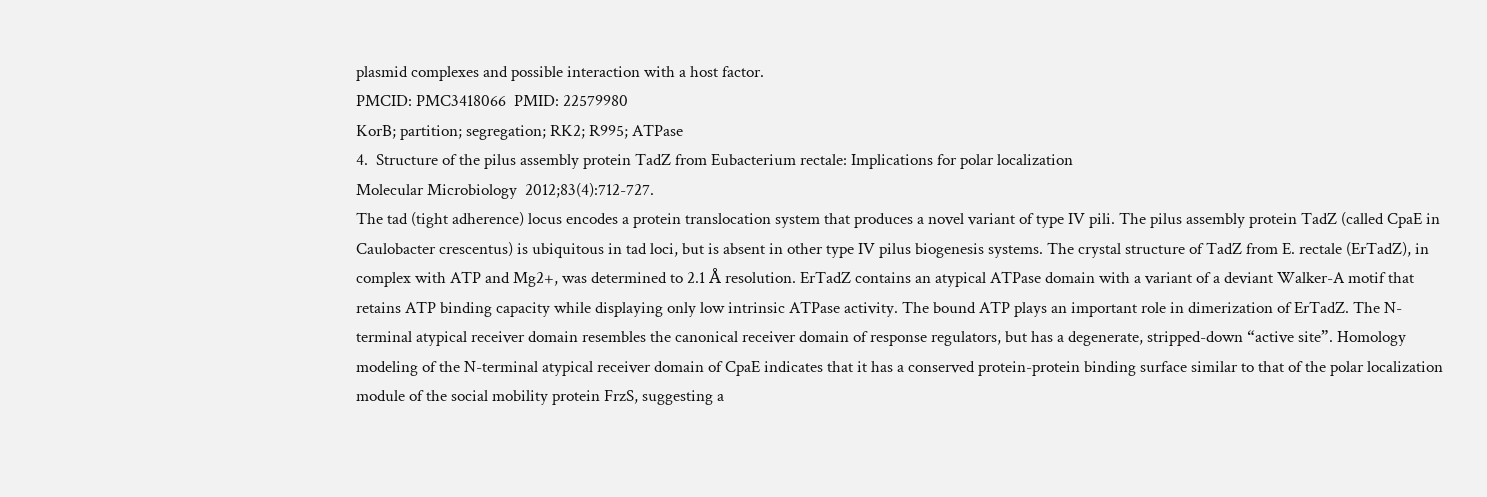plasmid complexes and possible interaction with a host factor.
PMCID: PMC3418066  PMID: 22579980
KorB; partition; segregation; RK2; R995; ATPase
4.  Structure of the pilus assembly protein TadZ from Eubacterium rectale: Implications for polar localization
Molecular Microbiology  2012;83(4):712-727.
The tad (tight adherence) locus encodes a protein translocation system that produces a novel variant of type IV pili. The pilus assembly protein TadZ (called CpaE in Caulobacter crescentus) is ubiquitous in tad loci, but is absent in other type IV pilus biogenesis systems. The crystal structure of TadZ from E. rectale (ErTadZ), in complex with ATP and Mg2+, was determined to 2.1 Å resolution. ErTadZ contains an atypical ATPase domain with a variant of a deviant Walker-A motif that retains ATP binding capacity while displaying only low intrinsic ATPase activity. The bound ATP plays an important role in dimerization of ErTadZ. The N-terminal atypical receiver domain resembles the canonical receiver domain of response regulators, but has a degenerate, stripped-down “active site”. Homology modeling of the N-terminal atypical receiver domain of CpaE indicates that it has a conserved protein-protein binding surface similar to that of the polar localization module of the social mobility protein FrzS, suggesting a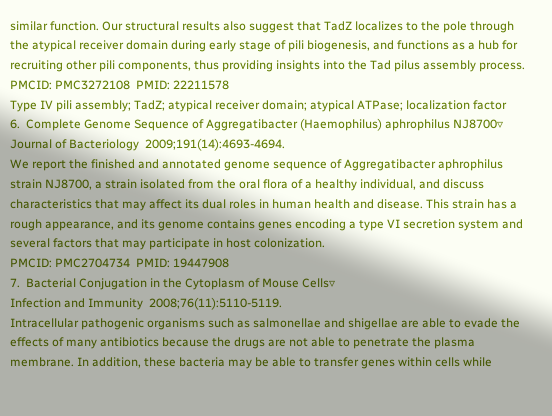similar function. Our structural results also suggest that TadZ localizes to the pole through the atypical receiver domain during early stage of pili biogenesis, and functions as a hub for recruiting other pili components, thus providing insights into the Tad pilus assembly process.
PMCID: PMC3272108  PMID: 22211578
Type IV pili assembly; TadZ; atypical receiver domain; atypical ATPase; localization factor
6.  Complete Genome Sequence of Aggregatibacter (Haemophilus) aphrophilus NJ8700▿
Journal of Bacteriology  2009;191(14):4693-4694.
We report the finished and annotated genome sequence of Aggregatibacter aphrophilus strain NJ8700, a strain isolated from the oral flora of a healthy individual, and discuss characteristics that may affect its dual roles in human health and disease. This strain has a rough appearance, and its genome contains genes encoding a type VI secretion system and several factors that may participate in host colonization.
PMCID: PMC2704734  PMID: 19447908
7.  Bacterial Conjugation in the Cytoplasm of Mouse Cells▿
Infection and Immunity  2008;76(11):5110-5119.
Intracellular pathogenic organisms such as salmonellae and shigellae are able to evade the effects of many antibiotics because the drugs are not able to penetrate the plasma membrane. In addition, these bacteria may be able to transfer genes within cells while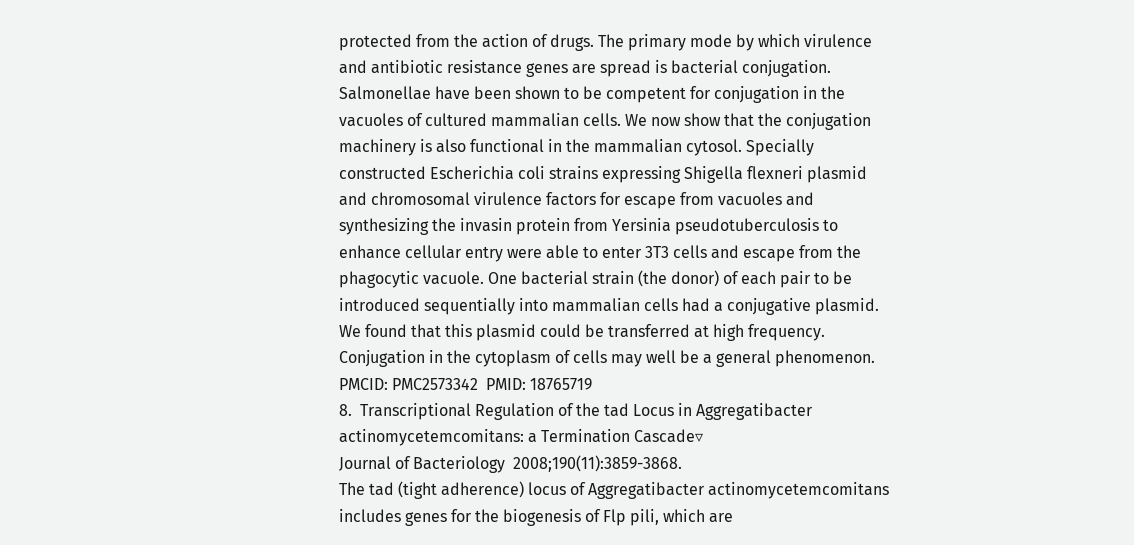protected from the action of drugs. The primary mode by which virulence and antibiotic resistance genes are spread is bacterial conjugation. Salmonellae have been shown to be competent for conjugation in the vacuoles of cultured mammalian cells. We now show that the conjugation machinery is also functional in the mammalian cytosol. Specially constructed Escherichia coli strains expressing Shigella flexneri plasmid and chromosomal virulence factors for escape from vacuoles and synthesizing the invasin protein from Yersinia pseudotuberculosis to enhance cellular entry were able to enter 3T3 cells and escape from the phagocytic vacuole. One bacterial strain (the donor) of each pair to be introduced sequentially into mammalian cells had a conjugative plasmid. We found that this plasmid could be transferred at high frequency. Conjugation in the cytoplasm of cells may well be a general phenomenon.
PMCID: PMC2573342  PMID: 18765719
8.  Transcriptional Regulation of the tad Locus in Aggregatibacter actinomycetemcomitans: a Termination Cascade▿
Journal of Bacteriology  2008;190(11):3859-3868.
The tad (tight adherence) locus of Aggregatibacter actinomycetemcomitans includes genes for the biogenesis of Flp pili, which are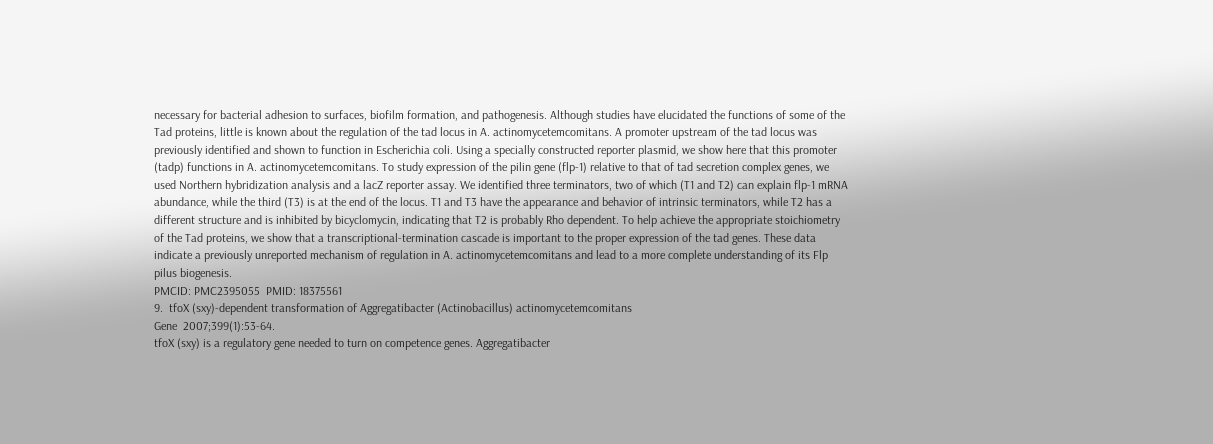necessary for bacterial adhesion to surfaces, biofilm formation, and pathogenesis. Although studies have elucidated the functions of some of the Tad proteins, little is known about the regulation of the tad locus in A. actinomycetemcomitans. A promoter upstream of the tad locus was previously identified and shown to function in Escherichia coli. Using a specially constructed reporter plasmid, we show here that this promoter (tadp) functions in A. actinomycetemcomitans. To study expression of the pilin gene (flp-1) relative to that of tad secretion complex genes, we used Northern hybridization analysis and a lacZ reporter assay. We identified three terminators, two of which (T1 and T2) can explain flp-1 mRNA abundance, while the third (T3) is at the end of the locus. T1 and T3 have the appearance and behavior of intrinsic terminators, while T2 has a different structure and is inhibited by bicyclomycin, indicating that T2 is probably Rho dependent. To help achieve the appropriate stoichiometry of the Tad proteins, we show that a transcriptional-termination cascade is important to the proper expression of the tad genes. These data indicate a previously unreported mechanism of regulation in A. actinomycetemcomitans and lead to a more complete understanding of its Flp pilus biogenesis.
PMCID: PMC2395055  PMID: 18375561
9.  tfoX (sxy)-dependent transformation of Aggregatibacter (Actinobacillus) actinomycetemcomitans
Gene  2007;399(1):53-64.
tfoX (sxy) is a regulatory gene needed to turn on competence genes. Aggregatibacter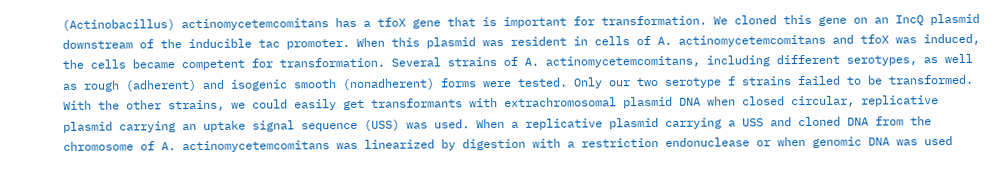(Actinobacillus) actinomycetemcomitans has a tfoX gene that is important for transformation. We cloned this gene on an IncQ plasmid downstream of the inducible tac promoter. When this plasmid was resident in cells of A. actinomycetemcomitans and tfoX was induced, the cells became competent for transformation. Several strains of A. actinomycetemcomitans, including different serotypes, as well as rough (adherent) and isogenic smooth (nonadherent) forms were tested. Only our two serotype f strains failed to be transformed. With the other strains, we could easily get transformants with extrachromosomal plasmid DNA when closed circular, replicative plasmid carrying an uptake signal sequence (USS) was used. When a replicative plasmid carrying a USS and cloned DNA from the chromosome of A. actinomycetemcomitans was linearized by digestion with a restriction endonuclease or when genomic DNA was used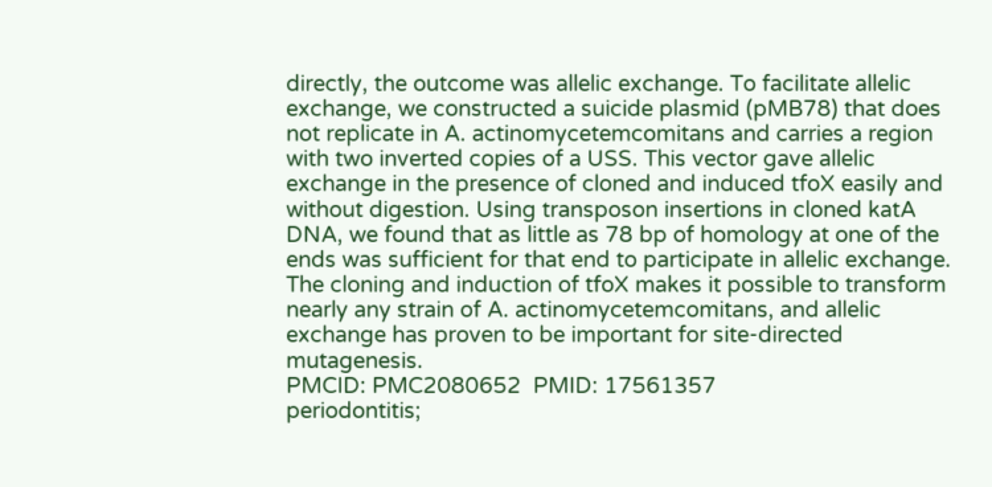directly, the outcome was allelic exchange. To facilitate allelic exchange, we constructed a suicide plasmid (pMB78) that does not replicate in A. actinomycetemcomitans and carries a region with two inverted copies of a USS. This vector gave allelic exchange in the presence of cloned and induced tfoX easily and without digestion. Using transposon insertions in cloned katA DNA, we found that as little as 78 bp of homology at one of the ends was sufficient for that end to participate in allelic exchange. The cloning and induction of tfoX makes it possible to transform nearly any strain of A. actinomycetemcomitans, and allelic exchange has proven to be important for site-directed mutagenesis.
PMCID: PMC2080652  PMID: 17561357
periodontitis;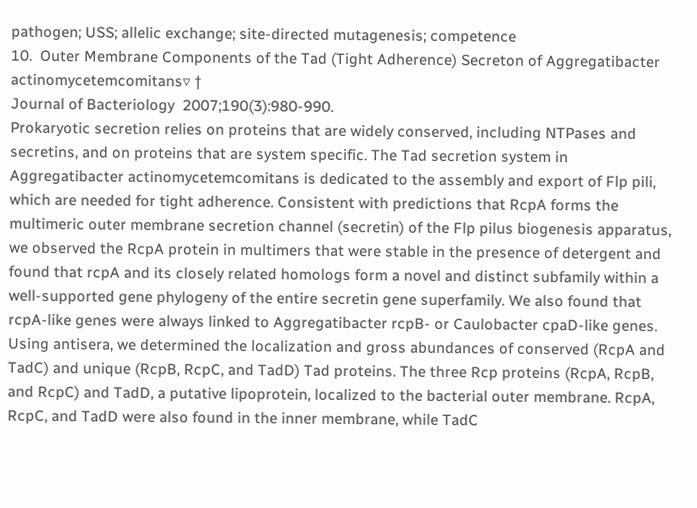pathogen; USS; allelic exchange; site-directed mutagenesis; competence
10.  Outer Membrane Components of the Tad (Tight Adherence) Secreton of Aggregatibacter actinomycetemcomitans▿ †
Journal of Bacteriology  2007;190(3):980-990.
Prokaryotic secretion relies on proteins that are widely conserved, including NTPases and secretins, and on proteins that are system specific. The Tad secretion system in Aggregatibacter actinomycetemcomitans is dedicated to the assembly and export of Flp pili, which are needed for tight adherence. Consistent with predictions that RcpA forms the multimeric outer membrane secretion channel (secretin) of the Flp pilus biogenesis apparatus, we observed the RcpA protein in multimers that were stable in the presence of detergent and found that rcpA and its closely related homologs form a novel and distinct subfamily within a well-supported gene phylogeny of the entire secretin gene superfamily. We also found that rcpA-like genes were always linked to Aggregatibacter rcpB- or Caulobacter cpaD-like genes. Using antisera, we determined the localization and gross abundances of conserved (RcpA and TadC) and unique (RcpB, RcpC, and TadD) Tad proteins. The three Rcp proteins (RcpA, RcpB, and RcpC) and TadD, a putative lipoprotein, localized to the bacterial outer membrane. RcpA, RcpC, and TadD were also found in the inner membrane, while TadC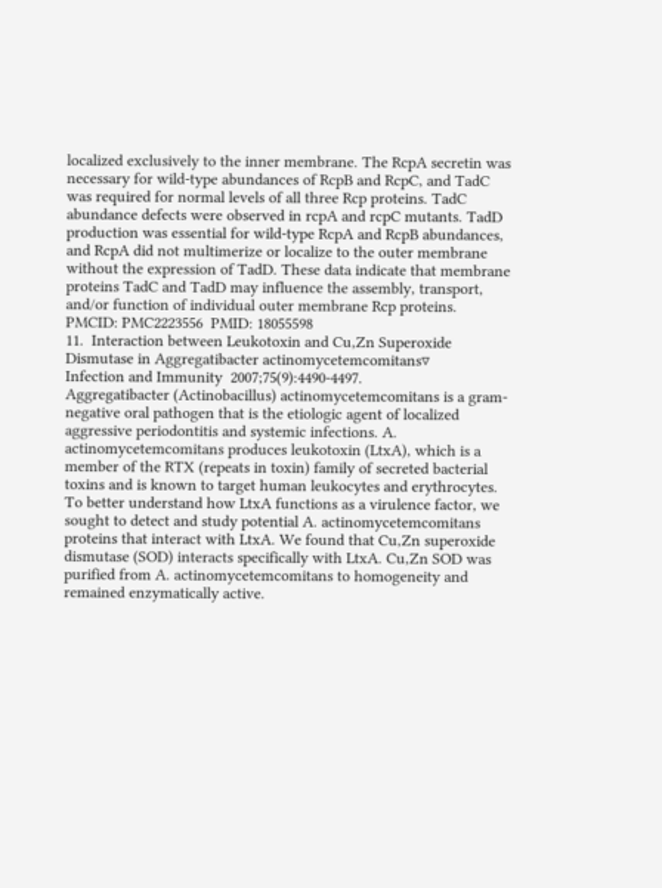localized exclusively to the inner membrane. The RcpA secretin was necessary for wild-type abundances of RcpB and RcpC, and TadC was required for normal levels of all three Rcp proteins. TadC abundance defects were observed in rcpA and rcpC mutants. TadD production was essential for wild-type RcpA and RcpB abundances, and RcpA did not multimerize or localize to the outer membrane without the expression of TadD. These data indicate that membrane proteins TadC and TadD may influence the assembly, transport, and/or function of individual outer membrane Rcp proteins.
PMCID: PMC2223556  PMID: 18055598
11.  Interaction between Leukotoxin and Cu,Zn Superoxide Dismutase in Aggregatibacter actinomycetemcomitans▿
Infection and Immunity  2007;75(9):4490-4497.
Aggregatibacter (Actinobacillus) actinomycetemcomitans is a gram-negative oral pathogen that is the etiologic agent of localized aggressive periodontitis and systemic infections. A. actinomycetemcomitans produces leukotoxin (LtxA), which is a member of the RTX (repeats in toxin) family of secreted bacterial toxins and is known to target human leukocytes and erythrocytes. To better understand how LtxA functions as a virulence factor, we sought to detect and study potential A. actinomycetemcomitans proteins that interact with LtxA. We found that Cu,Zn superoxide dismutase (SOD) interacts specifically with LtxA. Cu,Zn SOD was purified from A. actinomycetemcomitans to homogeneity and remained enzymatically active.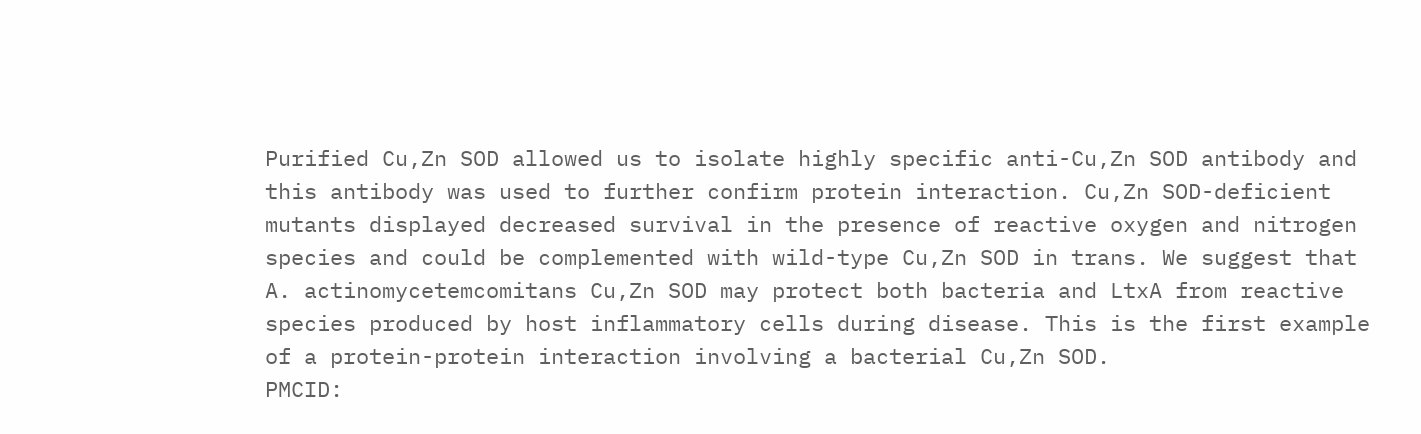Purified Cu,Zn SOD allowed us to isolate highly specific anti-Cu,Zn SOD antibody and this antibody was used to further confirm protein interaction. Cu,Zn SOD-deficient mutants displayed decreased survival in the presence of reactive oxygen and nitrogen species and could be complemented with wild-type Cu,Zn SOD in trans. We suggest that A. actinomycetemcomitans Cu,Zn SOD may protect both bacteria and LtxA from reactive species produced by host inflammatory cells during disease. This is the first example of a protein-protein interaction involving a bacterial Cu,Zn SOD.
PMCID: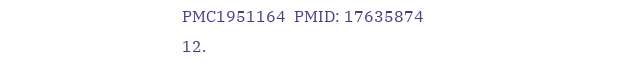PMC1951164  PMID: 17635874
12.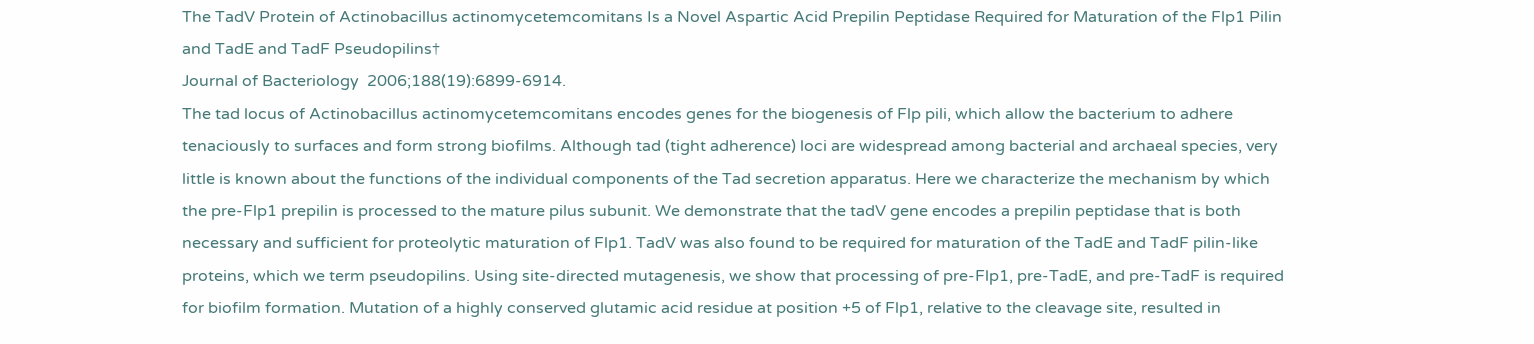The TadV Protein of Actinobacillus actinomycetemcomitans Is a Novel Aspartic Acid Prepilin Peptidase Required for Maturation of the Flp1 Pilin and TadE and TadF Pseudopilins†
Journal of Bacteriology  2006;188(19):6899-6914.
The tad locus of Actinobacillus actinomycetemcomitans encodes genes for the biogenesis of Flp pili, which allow the bacterium to adhere tenaciously to surfaces and form strong biofilms. Although tad (tight adherence) loci are widespread among bacterial and archaeal species, very little is known about the functions of the individual components of the Tad secretion apparatus. Here we characterize the mechanism by which the pre-Flp1 prepilin is processed to the mature pilus subunit. We demonstrate that the tadV gene encodes a prepilin peptidase that is both necessary and sufficient for proteolytic maturation of Flp1. TadV was also found to be required for maturation of the TadE and TadF pilin-like proteins, which we term pseudopilins. Using site-directed mutagenesis, we show that processing of pre-Flp1, pre-TadE, and pre-TadF is required for biofilm formation. Mutation of a highly conserved glutamic acid residue at position +5 of Flp1, relative to the cleavage site, resulted in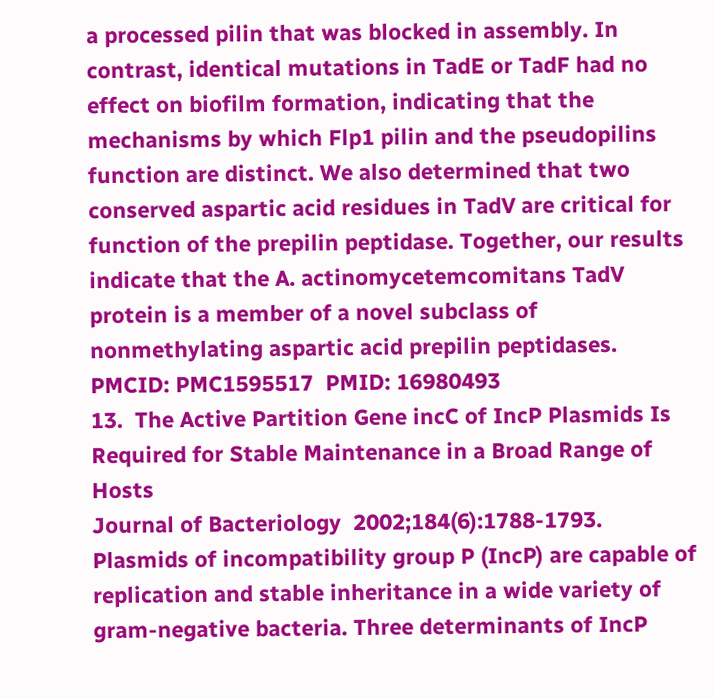a processed pilin that was blocked in assembly. In contrast, identical mutations in TadE or TadF had no effect on biofilm formation, indicating that the mechanisms by which Flp1 pilin and the pseudopilins function are distinct. We also determined that two conserved aspartic acid residues in TadV are critical for function of the prepilin peptidase. Together, our results indicate that the A. actinomycetemcomitans TadV protein is a member of a novel subclass of nonmethylating aspartic acid prepilin peptidases.
PMCID: PMC1595517  PMID: 16980493
13.  The Active Partition Gene incC of IncP Plasmids Is Required for Stable Maintenance in a Broad Range of Hosts
Journal of Bacteriology  2002;184(6):1788-1793.
Plasmids of incompatibility group P (IncP) are capable of replication and stable inheritance in a wide variety of gram-negative bacteria. Three determinants of IncP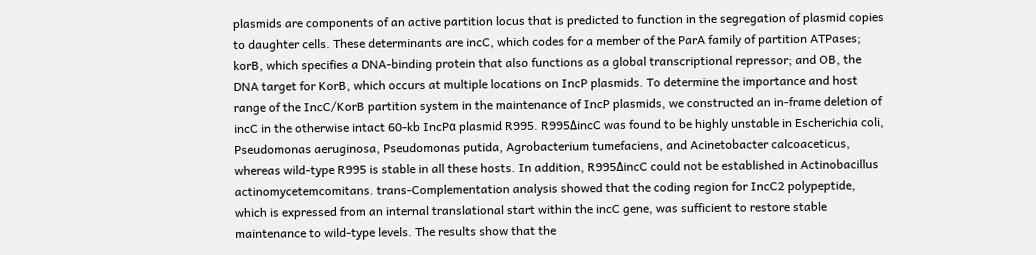plasmids are components of an active partition locus that is predicted to function in the segregation of plasmid copies to daughter cells. These determinants are incC, which codes for a member of the ParA family of partition ATPases; korB, which specifies a DNA-binding protein that also functions as a global transcriptional repressor; and OB, the DNA target for KorB, which occurs at multiple locations on IncP plasmids. To determine the importance and host range of the IncC/KorB partition system in the maintenance of IncP plasmids, we constructed an in-frame deletion of incC in the otherwise intact 60-kb IncPα plasmid R995. R995ΔincC was found to be highly unstable in Escherichia coli, Pseudomonas aeruginosa, Pseudomonas putida, Agrobacterium tumefaciens, and Acinetobacter calcoaceticus, whereas wild-type R995 is stable in all these hosts. In addition, R995ΔincC could not be established in Actinobacillus actinomycetemcomitans. trans-Complementation analysis showed that the coding region for IncC2 polypeptide, which is expressed from an internal translational start within the incC gene, was sufficient to restore stable maintenance to wild-type levels. The results show that the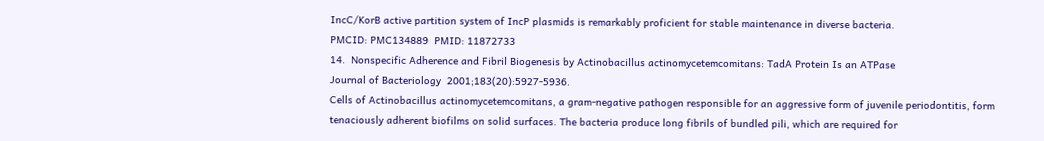IncC/KorB active partition system of IncP plasmids is remarkably proficient for stable maintenance in diverse bacteria.
PMCID: PMC134889  PMID: 11872733
14.  Nonspecific Adherence and Fibril Biogenesis by Actinobacillus actinomycetemcomitans: TadA Protein Is an ATPase
Journal of Bacteriology  2001;183(20):5927-5936.
Cells of Actinobacillus actinomycetemcomitans, a gram-negative pathogen responsible for an aggressive form of juvenile periodontitis, form tenaciously adherent biofilms on solid surfaces. The bacteria produce long fibrils of bundled pili, which are required for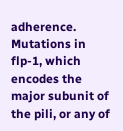adherence. Mutations in flp-1, which encodes the major subunit of the pili, or any of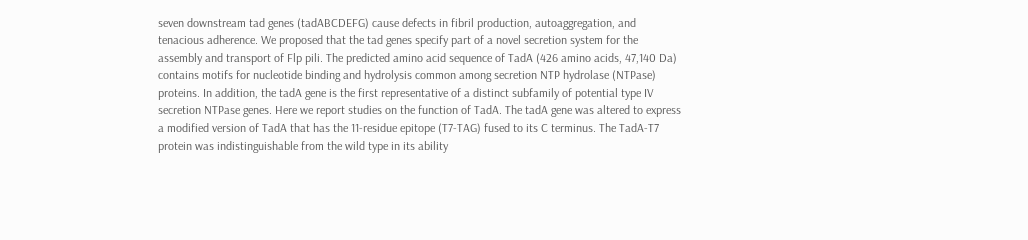seven downstream tad genes (tadABCDEFG) cause defects in fibril production, autoaggregation, and tenacious adherence. We proposed that the tad genes specify part of a novel secretion system for the assembly and transport of Flp pili. The predicted amino acid sequence of TadA (426 amino acids, 47,140 Da) contains motifs for nucleotide binding and hydrolysis common among secretion NTP hydrolase (NTPase) proteins. In addition, the tadA gene is the first representative of a distinct subfamily of potential type IV secretion NTPase genes. Here we report studies on the function of TadA. The tadA gene was altered to express a modified version of TadA that has the 11-residue epitope (T7-TAG) fused to its C terminus. The TadA-T7 protein was indistinguishable from the wild type in its ability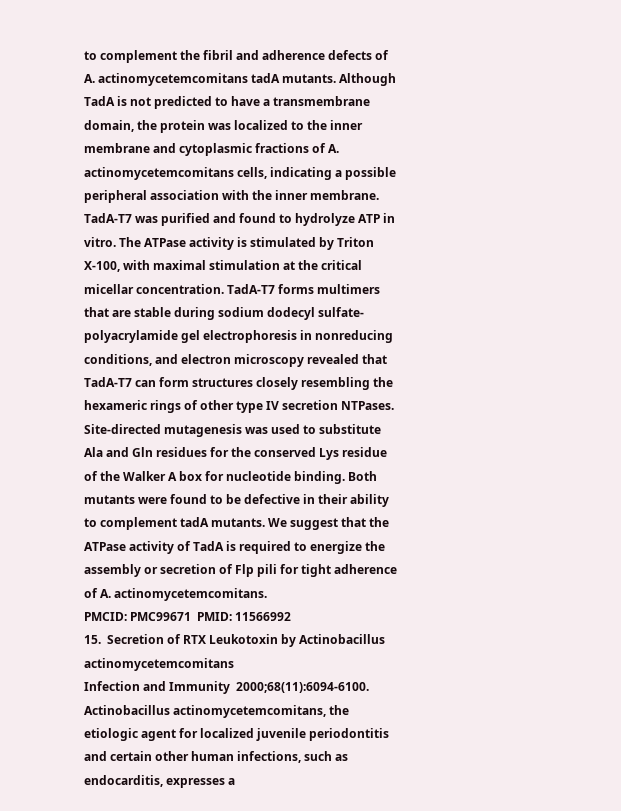to complement the fibril and adherence defects of A. actinomycetemcomitans tadA mutants. Although TadA is not predicted to have a transmembrane domain, the protein was localized to the inner membrane and cytoplasmic fractions of A. actinomycetemcomitans cells, indicating a possible peripheral association with the inner membrane. TadA-T7 was purified and found to hydrolyze ATP in vitro. The ATPase activity is stimulated by Triton X-100, with maximal stimulation at the critical micellar concentration. TadA-T7 forms multimers that are stable during sodium dodecyl sulfate-polyacrylamide gel electrophoresis in nonreducing conditions, and electron microscopy revealed that TadA-T7 can form structures closely resembling the hexameric rings of other type IV secretion NTPases. Site-directed mutagenesis was used to substitute Ala and Gln residues for the conserved Lys residue of the Walker A box for nucleotide binding. Both mutants were found to be defective in their ability to complement tadA mutants. We suggest that the ATPase activity of TadA is required to energize the assembly or secretion of Flp pili for tight adherence of A. actinomycetemcomitans.
PMCID: PMC99671  PMID: 11566992
15.  Secretion of RTX Leukotoxin by Actinobacillus actinomycetemcomitans
Infection and Immunity  2000;68(11):6094-6100.
Actinobacillus actinomycetemcomitans, the etiologic agent for localized juvenile periodontitis and certain other human infections, such as endocarditis, expresses a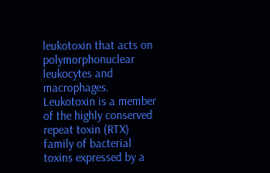leukotoxin that acts on polymorphonuclear leukocytes and macrophages. Leukotoxin is a member of the highly conserved repeat toxin (RTX) family of bacterial toxins expressed by a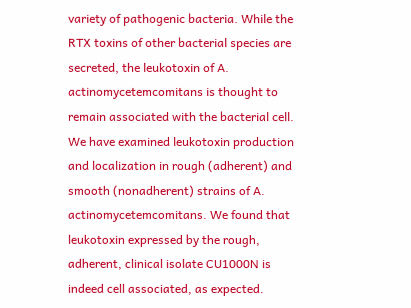variety of pathogenic bacteria. While the RTX toxins of other bacterial species are secreted, the leukotoxin of A. actinomycetemcomitans is thought to remain associated with the bacterial cell. We have examined leukotoxin production and localization in rough (adherent) and smooth (nonadherent) strains of A. actinomycetemcomitans. We found that leukotoxin expressed by the rough, adherent, clinical isolate CU1000N is indeed cell associated, as expected.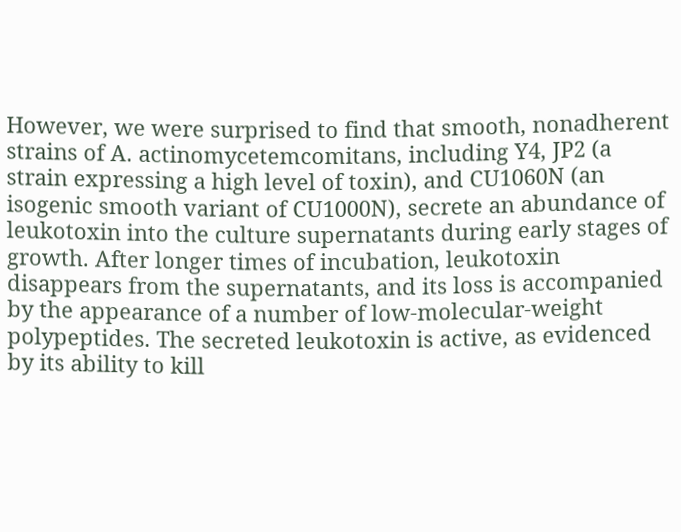However, we were surprised to find that smooth, nonadherent strains of A. actinomycetemcomitans, including Y4, JP2 (a strain expressing a high level of toxin), and CU1060N (an isogenic smooth variant of CU1000N), secrete an abundance of leukotoxin into the culture supernatants during early stages of growth. After longer times of incubation, leukotoxin disappears from the supernatants, and its loss is accompanied by the appearance of a number of low-molecular-weight polypeptides. The secreted leukotoxin is active, as evidenced by its ability to kill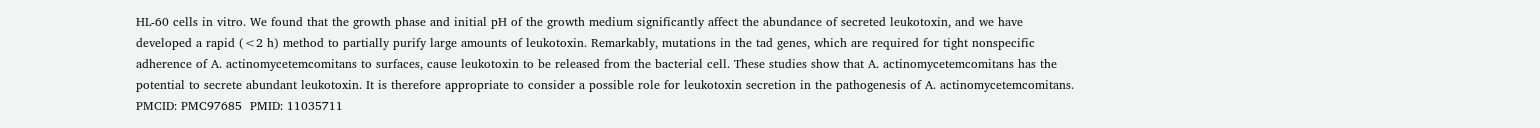HL-60 cells in vitro. We found that the growth phase and initial pH of the growth medium significantly affect the abundance of secreted leukotoxin, and we have developed a rapid (<2 h) method to partially purify large amounts of leukotoxin. Remarkably, mutations in the tad genes, which are required for tight nonspecific adherence of A. actinomycetemcomitans to surfaces, cause leukotoxin to be released from the bacterial cell. These studies show that A. actinomycetemcomitans has the potential to secrete abundant leukotoxin. It is therefore appropriate to consider a possible role for leukotoxin secretion in the pathogenesis of A. actinomycetemcomitans.
PMCID: PMC97685  PMID: 11035711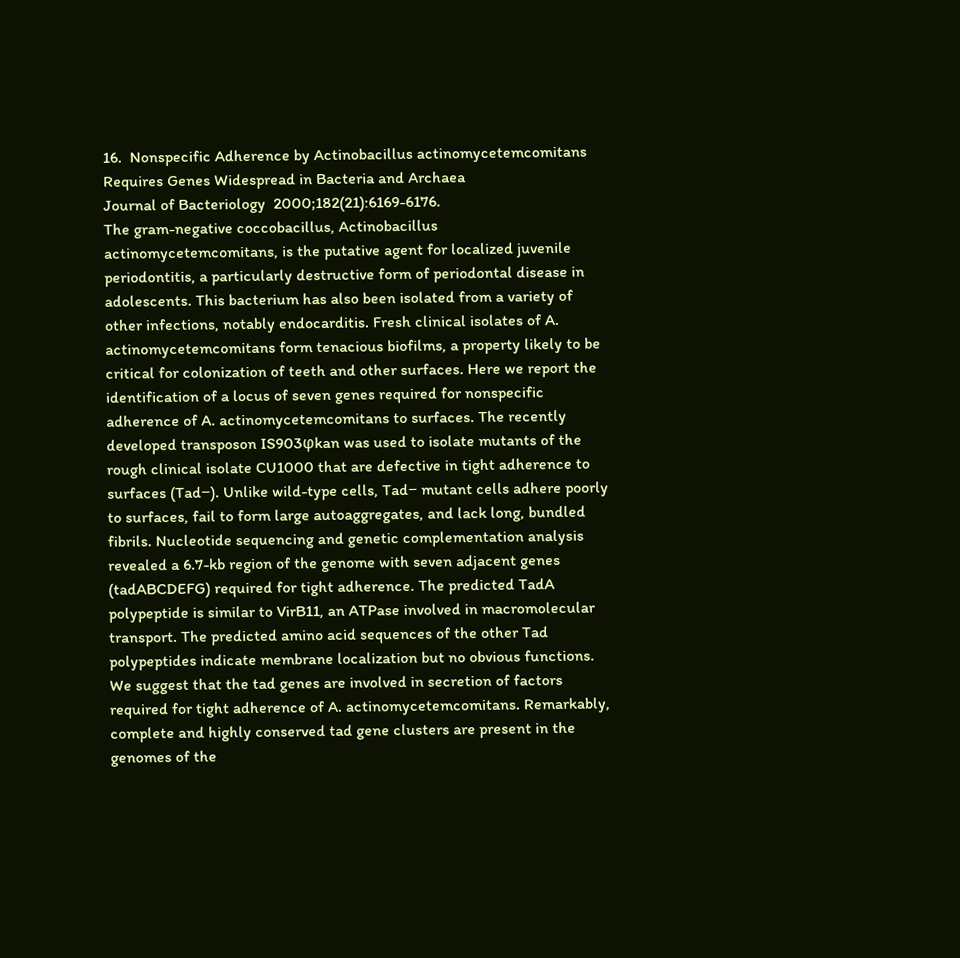16.  Nonspecific Adherence by Actinobacillus actinomycetemcomitans Requires Genes Widespread in Bacteria and Archaea
Journal of Bacteriology  2000;182(21):6169-6176.
The gram-negative coccobacillus, Actinobacillus actinomycetemcomitans, is the putative agent for localized juvenile periodontitis, a particularly destructive form of periodontal disease in adolescents. This bacterium has also been isolated from a variety of other infections, notably endocarditis. Fresh clinical isolates of A. actinomycetemcomitans form tenacious biofilms, a property likely to be critical for colonization of teeth and other surfaces. Here we report the identification of a locus of seven genes required for nonspecific adherence of A. actinomycetemcomitans to surfaces. The recently developed transposon IS903φkan was used to isolate mutants of the rough clinical isolate CU1000 that are defective in tight adherence to surfaces (Tad−). Unlike wild-type cells, Tad− mutant cells adhere poorly to surfaces, fail to form large autoaggregates, and lack long, bundled fibrils. Nucleotide sequencing and genetic complementation analysis revealed a 6.7-kb region of the genome with seven adjacent genes (tadABCDEFG) required for tight adherence. The predicted TadA polypeptide is similar to VirB11, an ATPase involved in macromolecular transport. The predicted amino acid sequences of the other Tad polypeptides indicate membrane localization but no obvious functions. We suggest that the tad genes are involved in secretion of factors required for tight adherence of A. actinomycetemcomitans. Remarkably, complete and highly conserved tad gene clusters are present in the genomes of the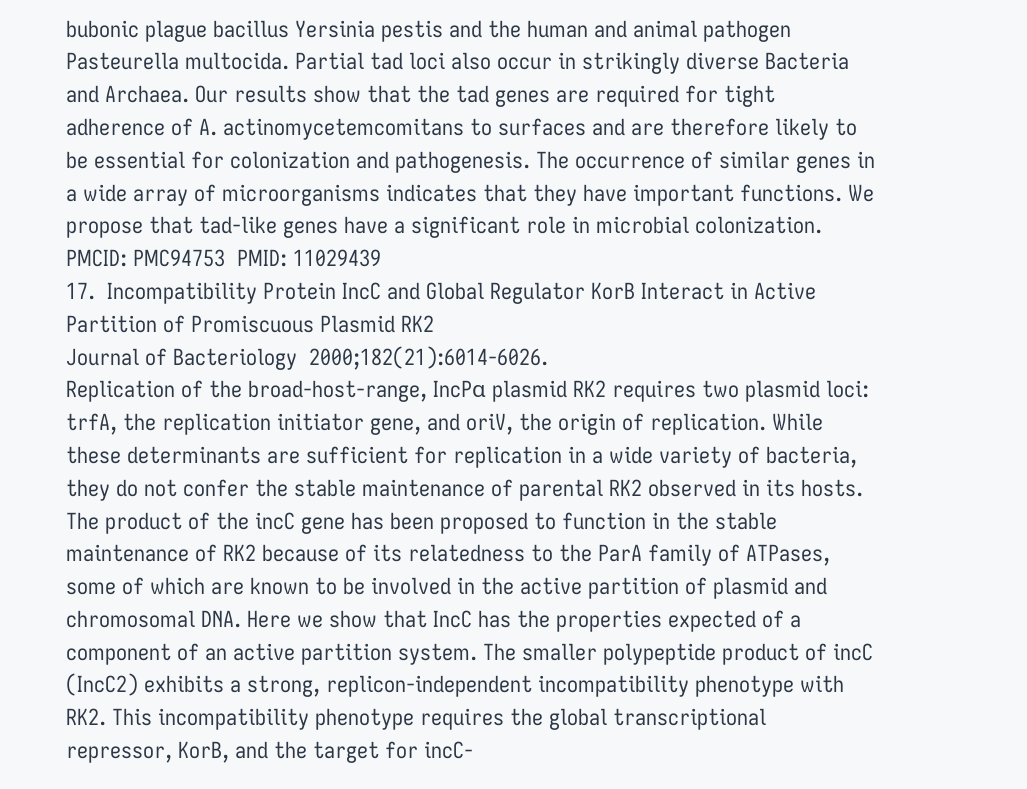bubonic plague bacillus Yersinia pestis and the human and animal pathogen Pasteurella multocida. Partial tad loci also occur in strikingly diverse Bacteria and Archaea. Our results show that the tad genes are required for tight adherence of A. actinomycetemcomitans to surfaces and are therefore likely to be essential for colonization and pathogenesis. The occurrence of similar genes in a wide array of microorganisms indicates that they have important functions. We propose that tad-like genes have a significant role in microbial colonization.
PMCID: PMC94753  PMID: 11029439
17.  Incompatibility Protein IncC and Global Regulator KorB Interact in Active Partition of Promiscuous Plasmid RK2
Journal of Bacteriology  2000;182(21):6014-6026.
Replication of the broad-host-range, IncPα plasmid RK2 requires two plasmid loci: trfA, the replication initiator gene, and oriV, the origin of replication. While these determinants are sufficient for replication in a wide variety of bacteria, they do not confer the stable maintenance of parental RK2 observed in its hosts. The product of the incC gene has been proposed to function in the stable maintenance of RK2 because of its relatedness to the ParA family of ATPases, some of which are known to be involved in the active partition of plasmid and chromosomal DNA. Here we show that IncC has the properties expected of a component of an active partition system. The smaller polypeptide product of incC (IncC2) exhibits a strong, replicon-independent incompatibility phenotype with RK2. This incompatibility phenotype requires the global transcriptional repressor, KorB, and the target for incC-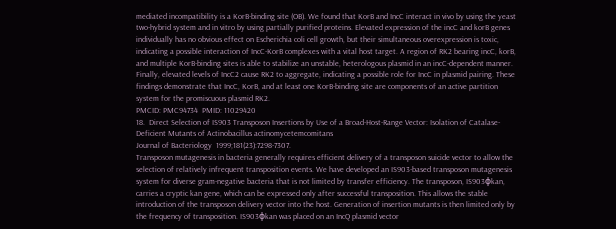mediated incompatibility is a KorB-binding site (OB). We found that KorB and IncC interact in vivo by using the yeast two-hybrid system and in vitro by using partially purified proteins. Elevated expression of the incC and korB genes individually has no obvious effect on Escherichia coli cell growth, but their simultaneous overexpression is toxic, indicating a possible interaction of IncC-KorB complexes with a vital host target. A region of RK2 bearing incC, korB, and multiple KorB-binding sites is able to stabilize an unstable, heterologous plasmid in an incC-dependent manner. Finally, elevated levels of IncC2 cause RK2 to aggregate, indicating a possible role for IncC in plasmid pairing. These findings demonstrate that IncC, KorB, and at least one KorB-binding site are components of an active partition system for the promiscuous plasmid RK2.
PMCID: PMC94734  PMID: 11029420
18.  Direct Selection of IS903 Transposon Insertions by Use of a Broad-Host-Range Vector: Isolation of Catalase-Deficient Mutants of Actinobacillus actinomycetemcomitans
Journal of Bacteriology  1999;181(23):7298-7307.
Transposon mutagenesis in bacteria generally requires efficient delivery of a transposon suicide vector to allow the selection of relatively infrequent transposition events. We have developed an IS903-based transposon mutagenesis system for diverse gram-negative bacteria that is not limited by transfer efficiency. The transposon, IS903φkan, carries a cryptic kan gene, which can be expressed only after successful transposition. This allows the stable introduction of the transposon delivery vector into the host. Generation of insertion mutants is then limited only by the frequency of transposition. IS903φkan was placed on an IncQ plasmid vector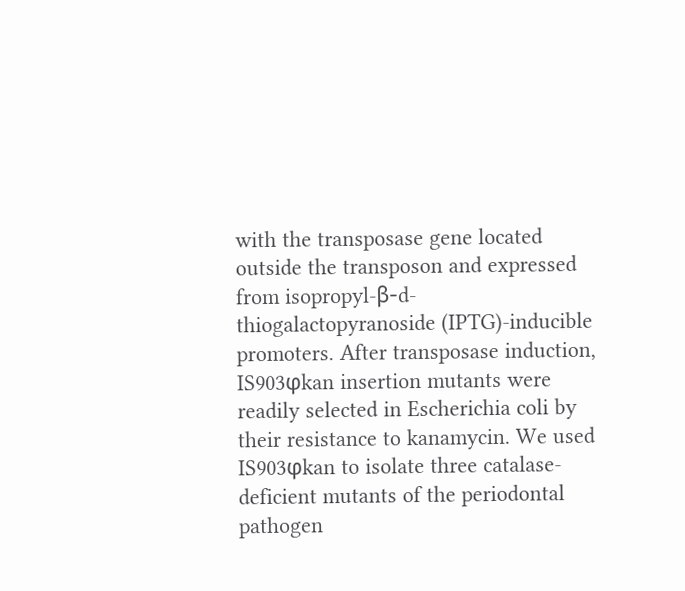with the transposase gene located outside the transposon and expressed from isopropyl-β-d-thiogalactopyranoside (IPTG)-inducible promoters. After transposase induction, IS903φkan insertion mutants were readily selected in Escherichia coli by their resistance to kanamycin. We used IS903φkan to isolate three catalase-deficient mutants of the periodontal pathogen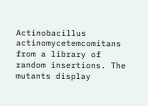Actinobacillus actinomycetemcomitans from a library of random insertions. The mutants display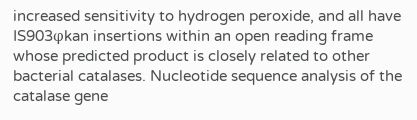increased sensitivity to hydrogen peroxide, and all have IS903φkan insertions within an open reading frame whose predicted product is closely related to other bacterial catalases. Nucleotide sequence analysis of the catalase gene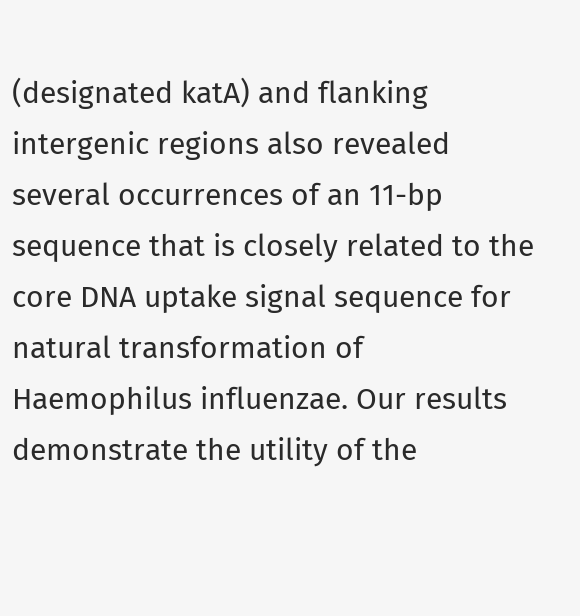(designated katA) and flanking intergenic regions also revealed several occurrences of an 11-bp sequence that is closely related to the core DNA uptake signal sequence for natural transformation of Haemophilus influenzae. Our results demonstrate the utility of the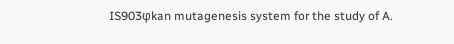IS903φkan mutagenesis system for the study of A.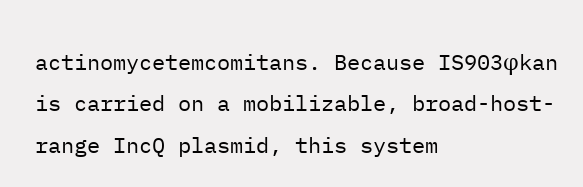actinomycetemcomitans. Because IS903φkan is carried on a mobilizable, broad-host-range IncQ plasmid, this system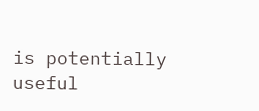is potentially useful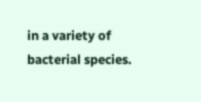in a variety of bacterial species.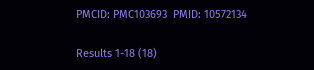PMCID: PMC103693  PMID: 10572134

Results 1-18 (18)